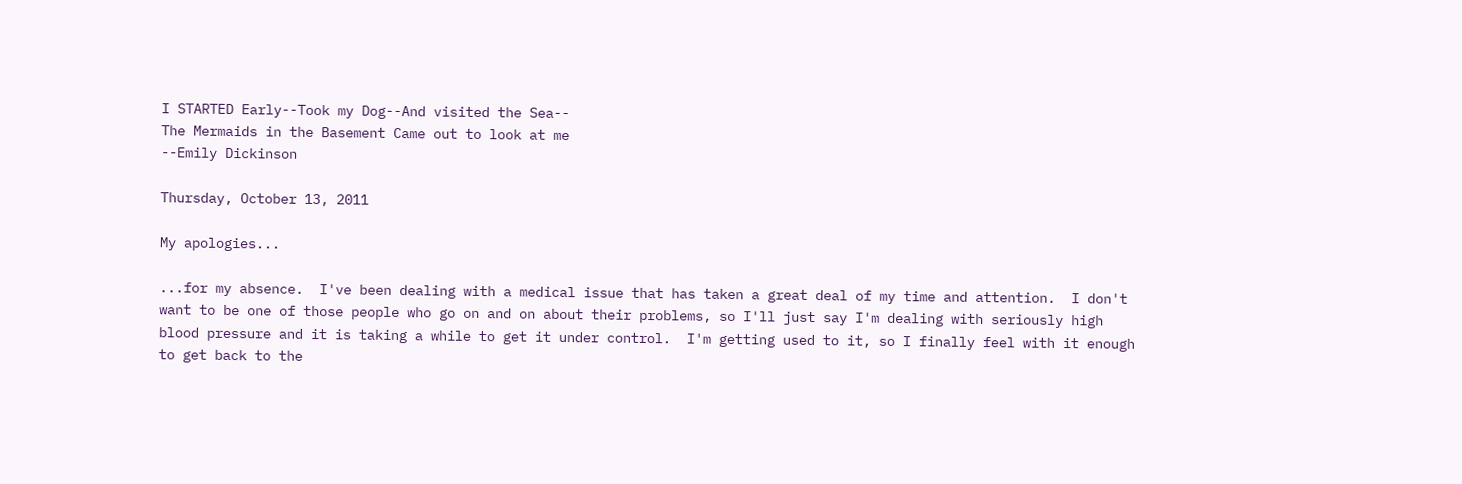I STARTED Early--Took my Dog--And visited the Sea--
The Mermaids in the Basement Came out to look at me
--Emily Dickinson

Thursday, October 13, 2011

My apologies...

...for my absence.  I've been dealing with a medical issue that has taken a great deal of my time and attention.  I don't want to be one of those people who go on and on about their problems, so I'll just say I'm dealing with seriously high blood pressure and it is taking a while to get it under control.  I'm getting used to it, so I finally feel with it enough to get back to the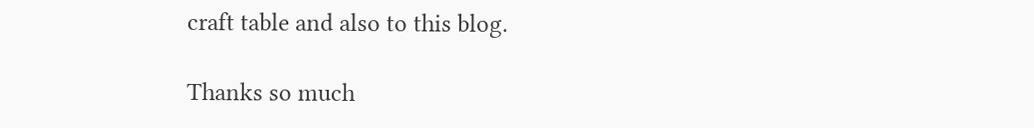craft table and also to this blog.

Thanks so much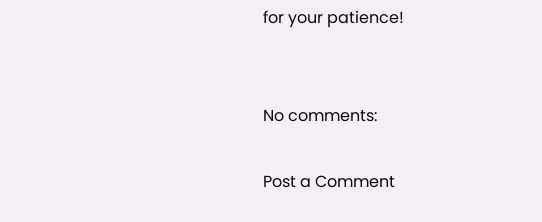for your patience!


No comments:

Post a Comment